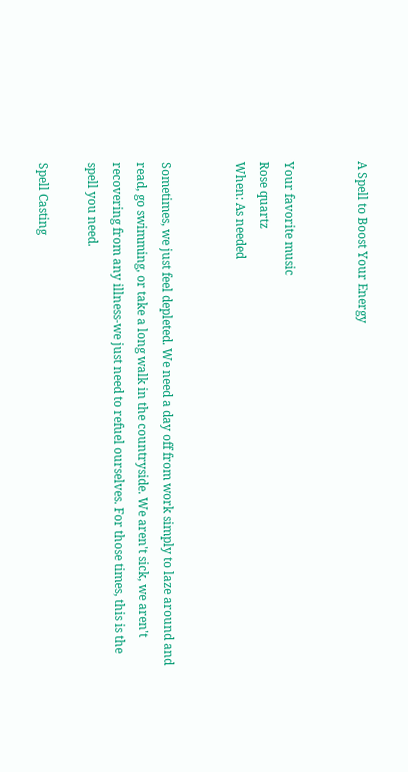A Spell to Boost Your Energy


Your favorite music
Rose quartz
When: As needed


Sometimes, we just feel depleted. We need a day off from work simply to laze around and read, go swimming, or take a long walk in the countryside. We aren't sick, we aren't recovering from any illness-we just need to refuel ourselves. For those times, this is the spell you need.

Spell Casting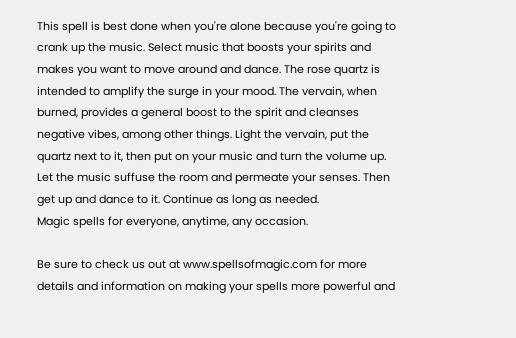This spell is best done when you're alone because you're going to crank up the music. Select music that boosts your spirits and makes you want to move around and dance. The rose quartz is intended to amplify the surge in your mood. The vervain, when burned, provides a general boost to the spirit and cleanses negative vibes, among other things. Light the vervain, put the quartz next to it, then put on your music and turn the volume up. Let the music suffuse the room and permeate your senses. Then get up and dance to it. Continue as long as needed.
Magic spells for everyone, anytime, any occasion.

Be sure to check us out at www.spellsofmagic.com for more details and information on making your spells more powerful and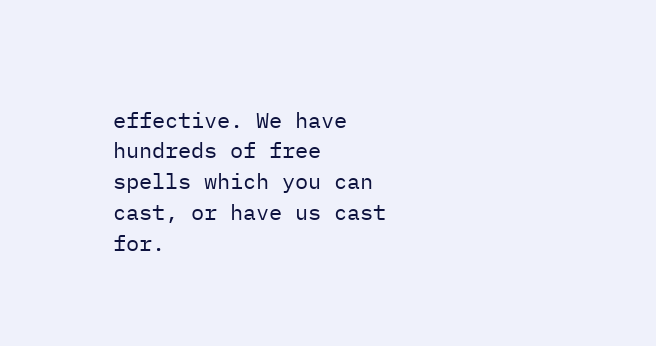effective. We have hundreds of free spells which you can cast, or have us cast for.